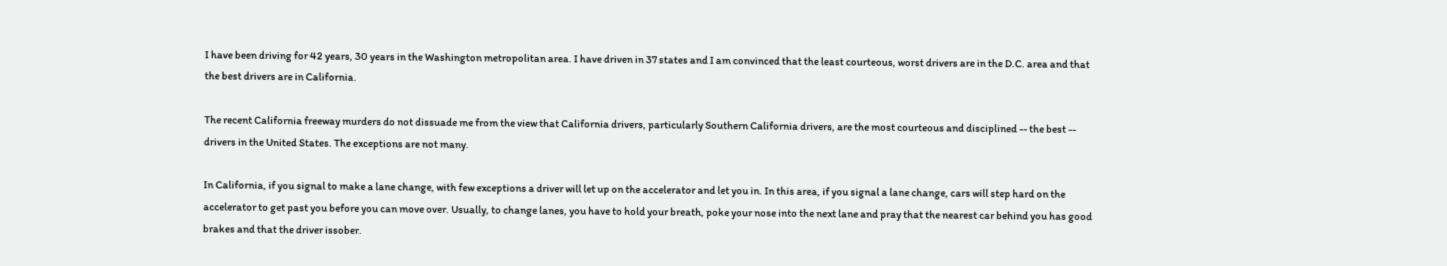I have been driving for 42 years, 30 years in the Washington metropolitan area. I have driven in 37 states and I am convinced that the least courteous, worst drivers are in the D.C. area and that the best drivers are in California.

The recent California freeway murders do not dissuade me from the view that California drivers, particularly Southern California drivers, are the most courteous and disciplined -- the best -- drivers in the United States. The exceptions are not many.

In California, if you signal to make a lane change, with few exceptions a driver will let up on the accelerator and let you in. In this area, if you signal a lane change, cars will step hard on the accelerator to get past you before you can move over. Usually, to change lanes, you have to hold your breath, poke your nose into the next lane and pray that the nearest car behind you has good brakes and that the driver issober.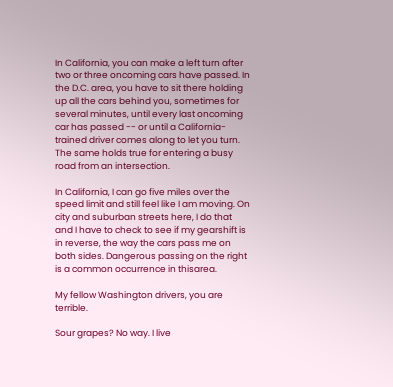In California, you can make a left turn after two or three oncoming cars have passed. In the D.C. area, you have to sit there holding up all the cars behind you, sometimes for several minutes, until every last oncoming car has passed -- or until a California-trained driver comes along to let you turn. The same holds true for entering a busy road from an intersection.

In California, I can go five miles over the speed limit and still feel like I am moving. On city and suburban streets here, I do that and I have to check to see if my gearshift is in reverse, the way the cars pass me on both sides. Dangerous passing on the right is a common occurrence in thisarea.

My fellow Washington drivers, you are terrible.

Sour grapes? No way. I live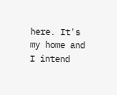here. It's my home and I intend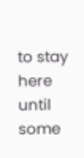to stay here until some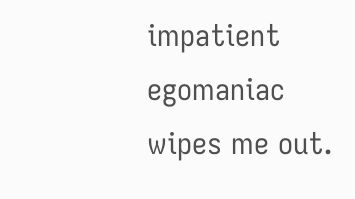impatient egomaniac wipes me out.